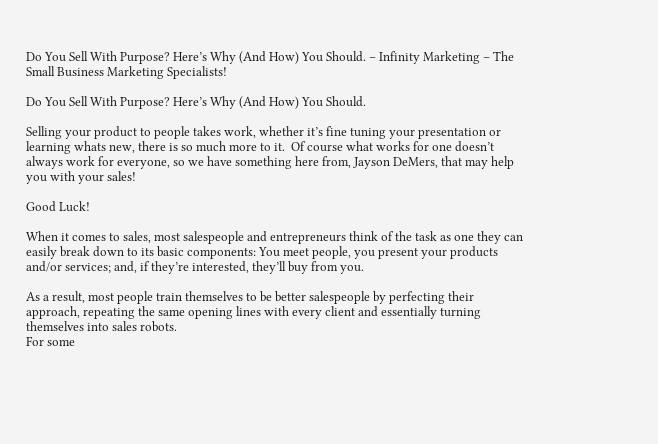Do You Sell With Purpose? Here’s Why (And How) You Should. – Infinity Marketing – The Small Business Marketing Specialists!

Do You Sell With Purpose? Here’s Why (And How) You Should.

Selling your product to people takes work, whether it’s fine tuning your presentation or learning whats new, there is so much more to it.  Of course what works for one doesn’t always work for everyone, so we have something here from, Jayson DeMers, that may help you with your sales!

Good Luck!

When it comes to sales, most salespeople and entrepreneurs think of the task as one they can easily break down to its basic components: You meet people, you present your products and/or services; and, if they’re interested, they’ll buy from you.

As a result, most people train themselves to be better salespeople by perfecting their approach, repeating the same opening lines with every client and essentially turning themselves into sales robots.
For some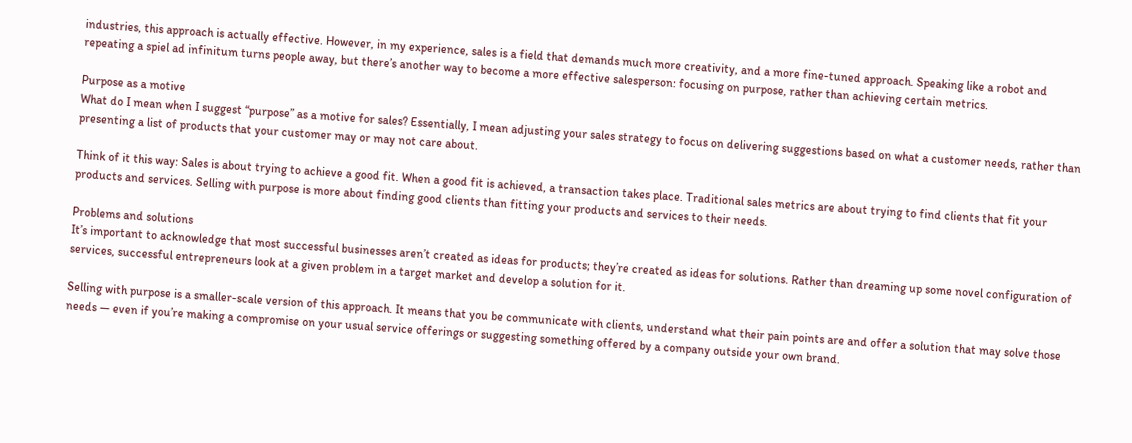industries, this approach is actually effective. However, in my experience, sales is a field that demands much more creativity, and a more fine-tuned approach. Speaking like a robot and repeating a spiel ad infinitum turns people away, but there’s another way to become a more effective salesperson: focusing on purpose, rather than achieving certain metrics.

Purpose as a motive
What do I mean when I suggest “purpose” as a motive for sales? Essentially, I mean adjusting your sales strategy to focus on delivering suggestions based on what a customer needs, rather than presenting a list of products that your customer may or may not care about.

Think of it this way: Sales is about trying to achieve a good fit. When a good fit is achieved, a transaction takes place. Traditional sales metrics are about trying to find clients that fit your products and services. Selling with purpose is more about finding good clients than fitting your products and services to their needs.

Problems and solutions
It’s important to acknowledge that most successful businesses aren’t created as ideas for products; they’re created as ideas for solutions. Rather than dreaming up some novel configuration of services, successful entrepreneurs look at a given problem in a target market and develop a solution for it.

Selling with purpose is a smaller-scale version of this approach. It means that you be communicate with clients, understand what their pain points are and offer a solution that may solve those needs — even if you’re making a compromise on your usual service offerings or suggesting something offered by a company outside your own brand.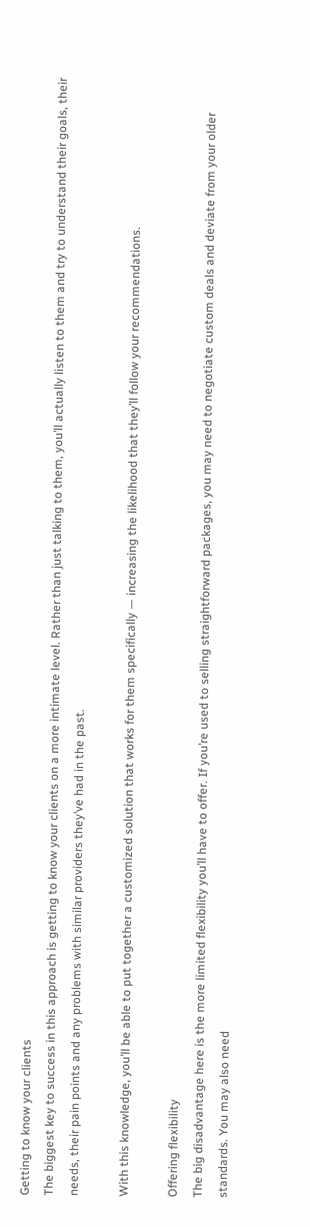Getting to know your clients
The biggest key to success in this approach is getting to know your clients on a more intimate level. Rather than just talking to them, you’ll actually listen to them and try to understand their goals, their needs, their pain points and any problems with similar providers they’ve had in the past.

With this knowledge, you’ll be able to put together a customized solution that works for them specifically — increasing the likelihood that they’ll follow your recommendations.

Offering flexibility
The big disadvantage here is the more limited flexibility you’ll have to offer. If you’re used to selling straightforward packages, you may need to negotiate custom deals and deviate from your older standards. You may also need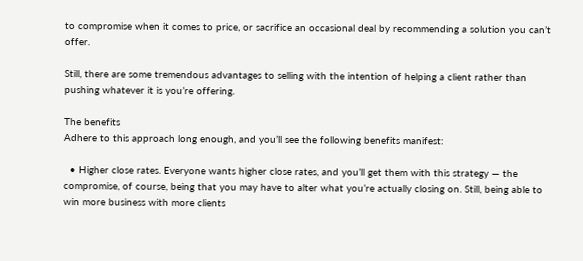to compromise when it comes to price, or sacrifice an occasional deal by recommending a solution you can’t offer.

Still, there are some tremendous advantages to selling with the intention of helping a client rather than pushing whatever it is you’re offering.

The benefits
Adhere to this approach long enough, and you’ll see the following benefits manifest:

  • Higher close rates. Everyone wants higher close rates, and you’ll get them with this strategy — the compromise, of course, being that you may have to alter what you’re actually closing on. Still, being able to win more business with more clients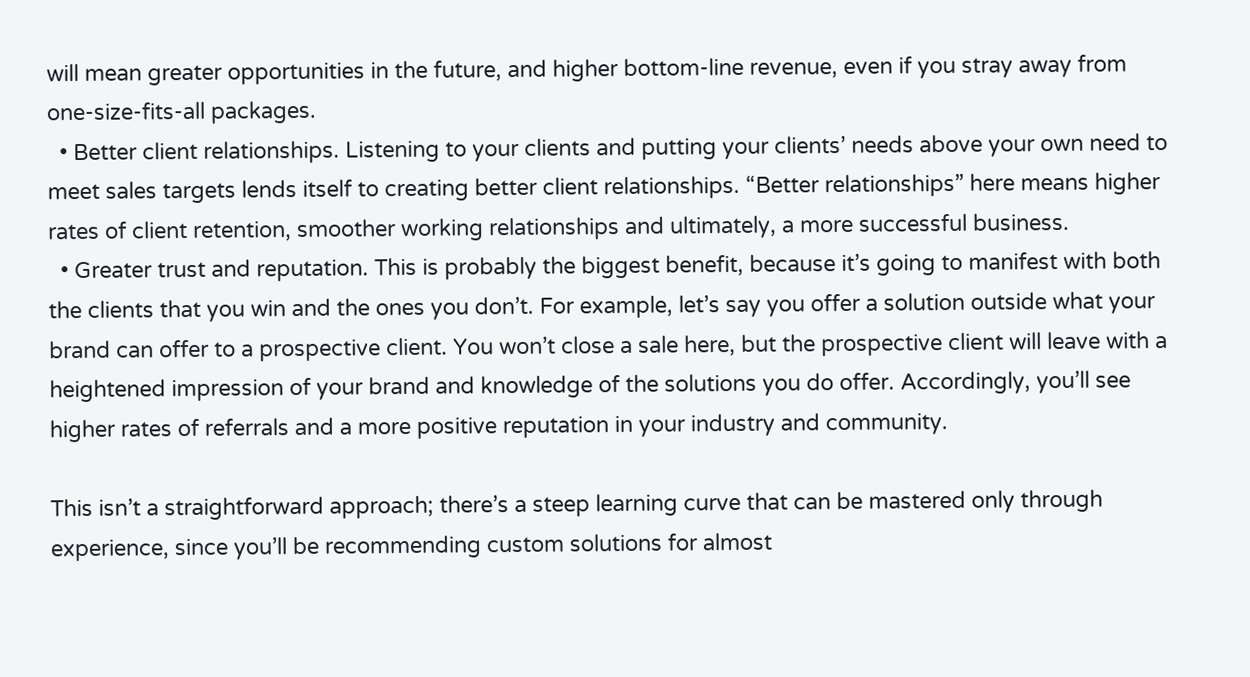will mean greater opportunities in the future, and higher bottom-line revenue, even if you stray away from one-size-fits-all packages.
  • Better client relationships. Listening to your clients and putting your clients’ needs above your own need to meet sales targets lends itself to creating better client relationships. “Better relationships” here means higher rates of client retention, smoother working relationships and ultimately, a more successful business.
  • Greater trust and reputation. This is probably the biggest benefit, because it’s going to manifest with both the clients that you win and the ones you don’t. For example, let’s say you offer a solution outside what your brand can offer to a prospective client. You won’t close a sale here, but the prospective client will leave with a heightened impression of your brand and knowledge of the solutions you do offer. Accordingly, you’ll see higher rates of referrals and a more positive reputation in your industry and community.

This isn’t a straightforward approach; there’s a steep learning curve that can be mastered only through experience, since you’ll be recommending custom solutions for almost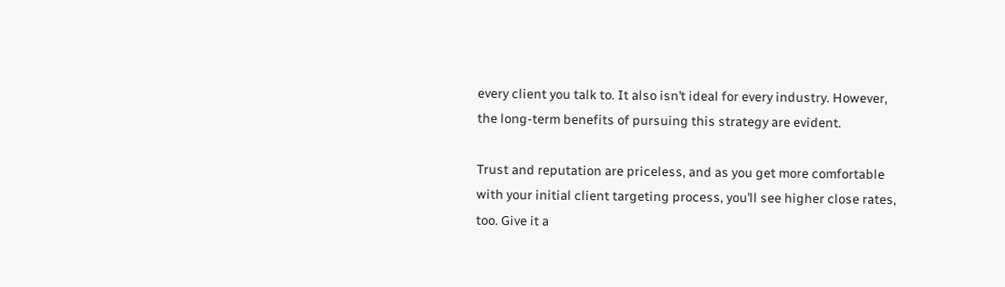every client you talk to. It also isn’t ideal for every industry. However, the long-term benefits of pursuing this strategy are evident.

Trust and reputation are priceless, and as you get more comfortable with your initial client targeting process, you’ll see higher close rates, too. Give it a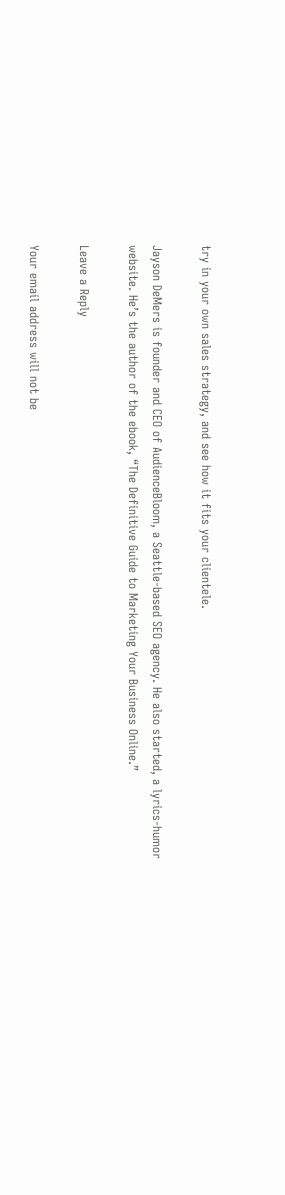try in your own sales strategy, and see how it fits your clientele.

Jayson DeMers is founder and CEO of AudienceBloom, a Seattle-based SEO agency. He also started, a lyrics-humor website. He’s the author of the ebook, “The Definitive Guide to Marketing Your Business Online.”

Leave a Reply

Your email address will not be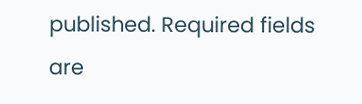published. Required fields are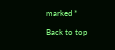marked *

Back to top